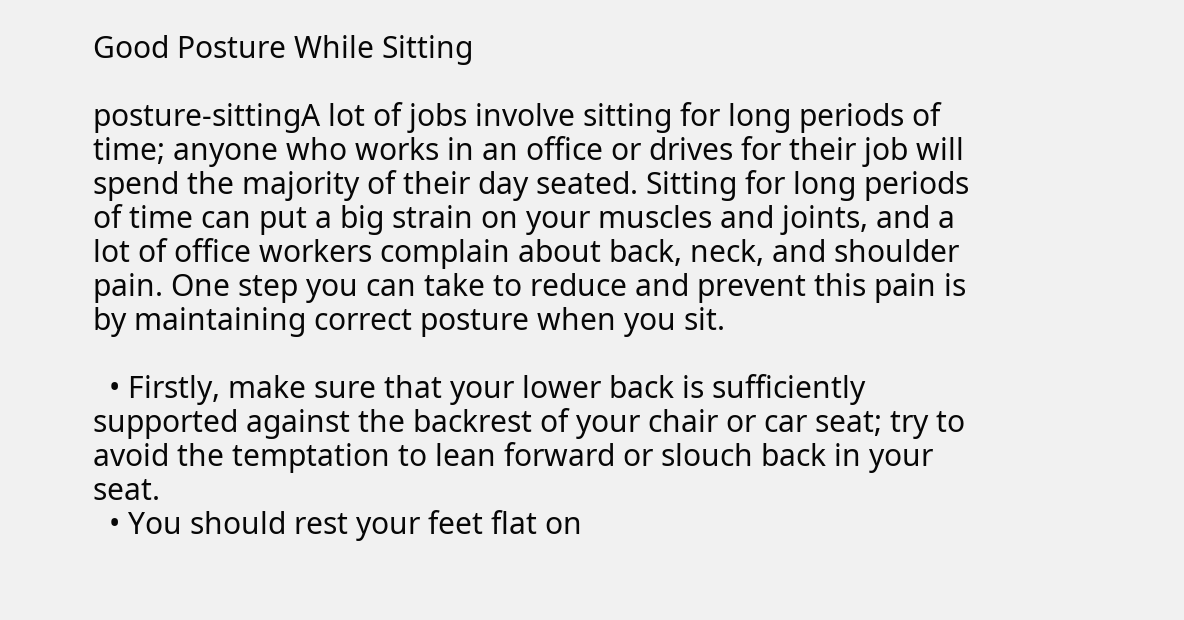Good Posture While Sitting

posture-sittingA lot of jobs involve sitting for long periods of time; anyone who works in an office or drives for their job will spend the majority of their day seated. Sitting for long periods of time can put a big strain on your muscles and joints, and a lot of office workers complain about back, neck, and shoulder pain. One step you can take to reduce and prevent this pain is by maintaining correct posture when you sit.

  • Firstly, make sure that your lower back is sufficiently supported against the backrest of your chair or car seat; try to avoid the temptation to lean forward or slouch back in your seat.
  • You should rest your feet flat on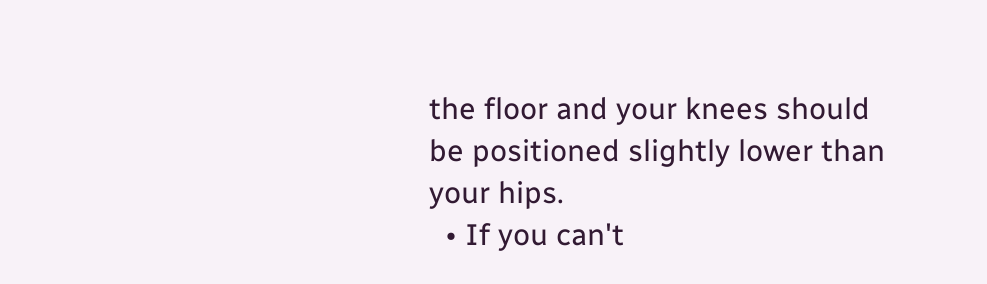the floor and your knees should be positioned slightly lower than your hips.
  • If you can't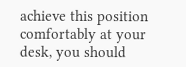achieve this position comfortably at your desk, you should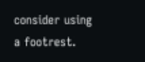consider using a footrest.